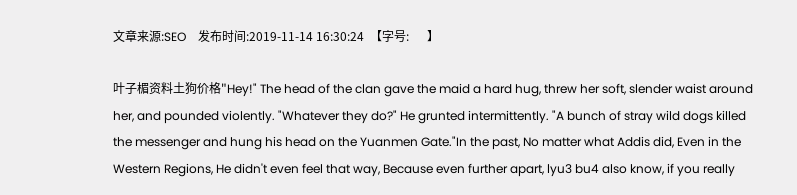文章来源:SEO    发布时间:2019-11-14 16:30:24  【字号:      】

叶子楣资料土狗价格"Hey!" The head of the clan gave the maid a hard hug, threw her soft, slender waist around her, and pounded violently. "Whatever they do?" He grunted intermittently. "A bunch of stray wild dogs killed the messenger and hung his head on the Yuanmen Gate."In the past, No matter what Addis did, Even in the Western Regions, He didn't even feel that way, Because even further apart, lyu3 bu4 also know, if you really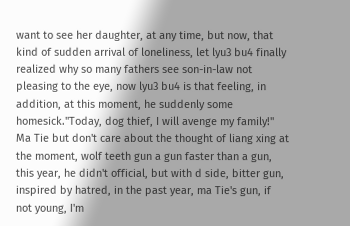want to see her daughter, at any time, but now, that kind of sudden arrival of loneliness, let lyu3 bu4 finally realized why so many fathers see son-in-law not pleasing to the eye, now lyu3 bu4 is that feeling, in addition, at this moment, he suddenly some homesick."Today, dog thief, I will avenge my family!" Ma Tie but don't care about the thought of liang xing at the moment, wolf teeth gun a gun faster than a gun, this year, he didn't official, but with d side, bitter gun, inspired by hatred, in the past year, ma Tie's gun, if not young, I'm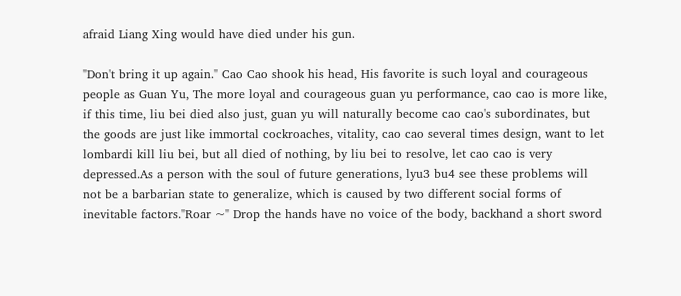afraid Liang Xing would have died under his gun.

"Don't bring it up again." Cao Cao shook his head, His favorite is such loyal and courageous people as Guan Yu, The more loyal and courageous guan yu performance, cao cao is more like, if this time, liu bei died also just, guan yu will naturally become cao cao's subordinates, but the goods are just like immortal cockroaches, vitality, cao cao several times design, want to let lombardi kill liu bei, but all died of nothing, by liu bei to resolve, let cao cao is very depressed.As a person with the soul of future generations, lyu3 bu4 see these problems will not be a barbarian state to generalize, which is caused by two different social forms of inevitable factors."Roar ~" Drop the hands have no voice of the body, backhand a short sword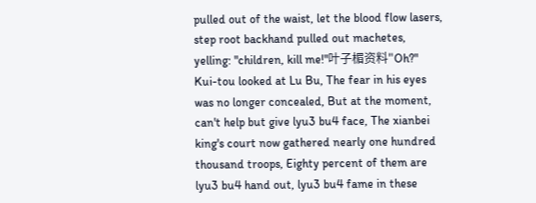pulled out of the waist, let the blood flow lasers, step root backhand pulled out machetes, yelling: "children, kill me!"叶子楣资料"Oh?" Kui-tou looked at Lu Bu, The fear in his eyes was no longer concealed, But at the moment, can't help but give lyu3 bu4 face, The xianbei king's court now gathered nearly one hundred thousand troops, Eighty percent of them are lyu3 bu4 hand out, lyu3 bu4 fame in these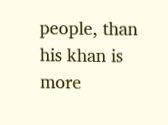people, than his khan is more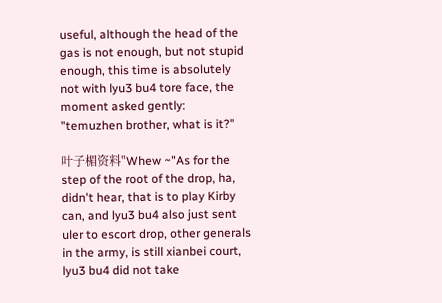useful, although the head of the gas is not enough, but not stupid enough, this time is absolutely not with lyu3 bu4 tore face, the moment asked gently: "temuzhen brother, what is it?"

叶子楣资料"Whew ~"As for the step of the root of the drop, ha, didn't hear, that is to play Kirby can, and lyu3 bu4 also just sent uler to escort drop, other generals in the army, is still xianbei court, lyu3 bu4 did not take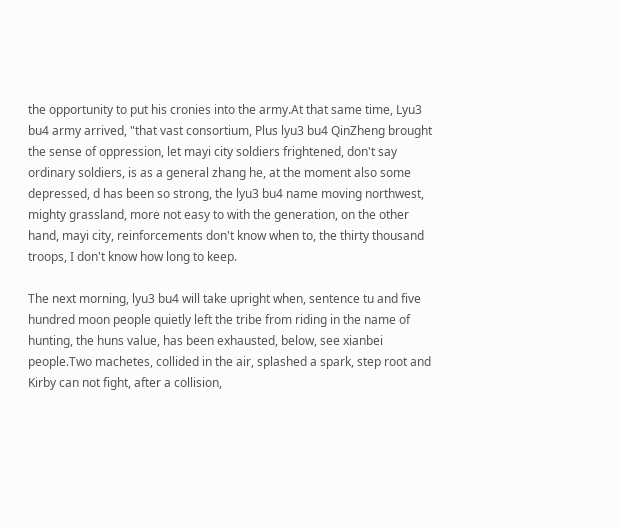the opportunity to put his cronies into the army.At that same time, Lyu3 bu4 army arrived, "that vast consortium, Plus lyu3 bu4 QinZheng brought the sense of oppression, let mayi city soldiers frightened, don't say ordinary soldiers, is as a general zhang he, at the moment also some depressed, d has been so strong, the lyu3 bu4 name moving northwest, mighty grassland, more not easy to with the generation, on the other hand, mayi city, reinforcements don't know when to, the thirty thousand troops, I don't know how long to keep.

The next morning, lyu3 bu4 will take upright when, sentence tu and five hundred moon people quietly left the tribe from riding in the name of hunting, the huns value, has been exhausted, below, see xianbei people.Two machetes, collided in the air, splashed a spark, step root and Kirby can not fight, after a collision,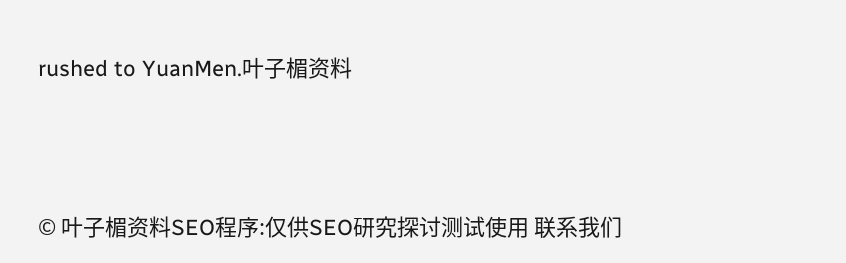rushed to YuanMen.叶子楣资料




© 叶子楣资料SEO程序:仅供SEO研究探讨测试使用 联系我们